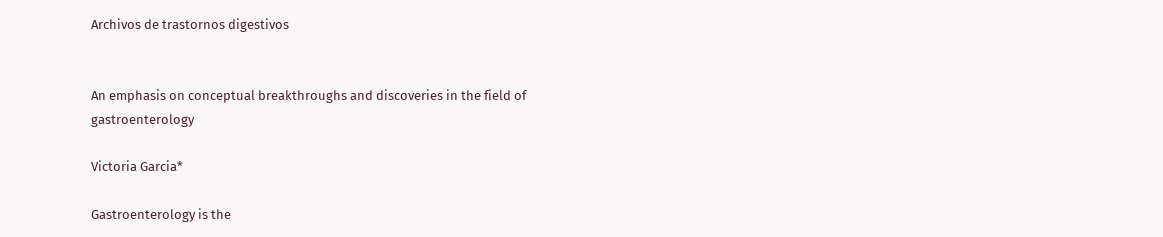Archivos de trastornos digestivos


An emphasis on conceptual breakthroughs and discoveries in the field of gastroenterology

Victoria Garcia*

Gastroenterology is the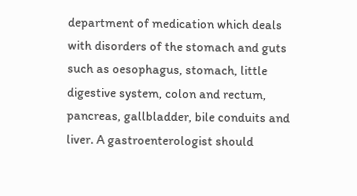department of medication which deals with disorders of the stomach and guts such as oesophagus, stomach, little digestive system, colon and rectum, pancreas, gallbladder, bile conduits and liver. A gastroenterologist should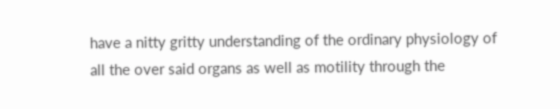have a nitty gritty understanding of the ordinary physiology of all the over said organs as well as motility through the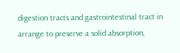digestion tracts and gastrointestinal tract in arrange to preserve a solid absorption,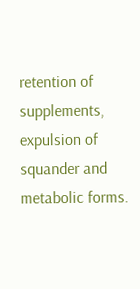retention of supplements, expulsion of squander and metabolic forms.